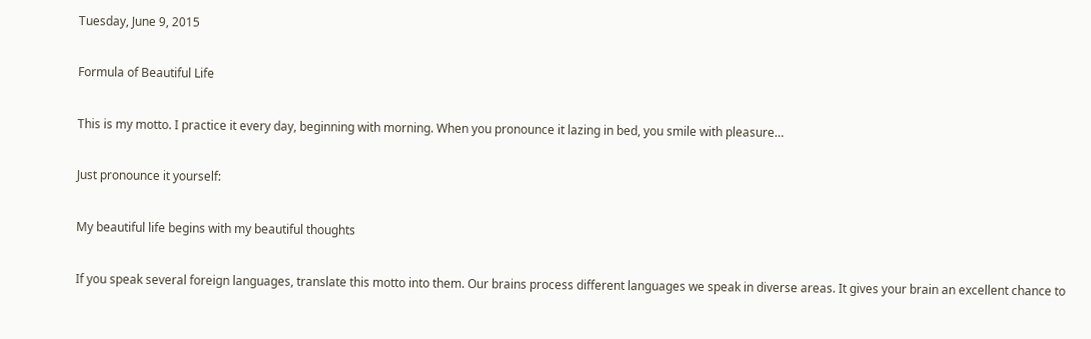Tuesday, June 9, 2015

Formula of Beautiful Life

This is my motto. I practice it every day, beginning with morning. When you pronounce it lazing in bed, you smile with pleasure…

Just pronounce it yourself:

My beautiful life begins with my beautiful thoughts

If you speak several foreign languages, translate this motto into them. Our brains process different languages we speak in diverse areas. It gives your brain an excellent chance to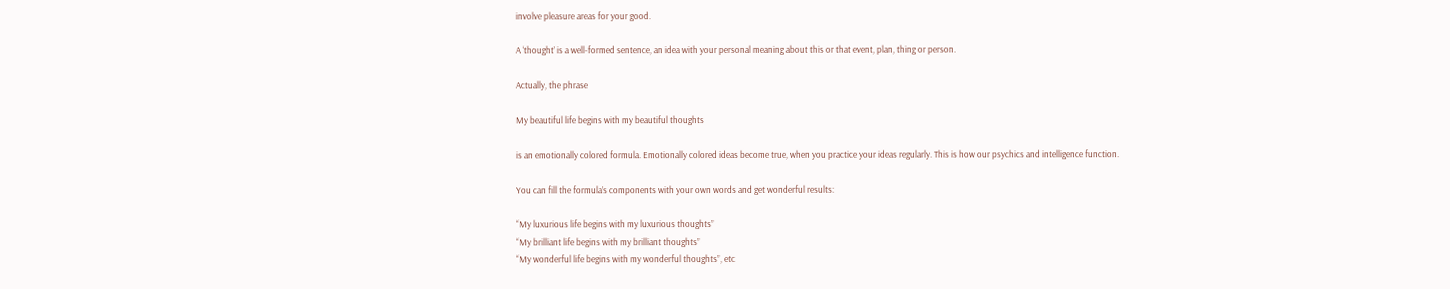involve pleasure areas for your good.

A ‘thought’ is a well-formed sentence, an idea with your personal meaning about this or that event, plan, thing or person.

Actually, the phrase

My beautiful life begins with my beautiful thoughts

is an emotionally colored formula. Emotionally colored ideas become true, when you practice your ideas regularly. This is how our psychics and intelligence function.

You can fill the formula’s components with your own words and get wonderful results:

“My luxurious life begins with my luxurious thoughts”
“My brilliant life begins with my brilliant thoughts”
“My wonderful life begins with my wonderful thoughts”, etc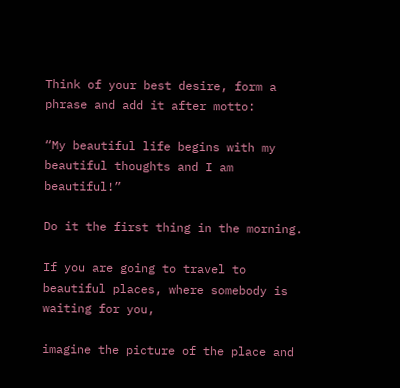Think of your best desire, form a phrase and add it after motto:

“My beautiful life begins with my beautiful thoughts and I am beautiful!”

Do it the first thing in the morning.

If you are going to travel to beautiful places, where somebody is waiting for you,

imagine the picture of the place and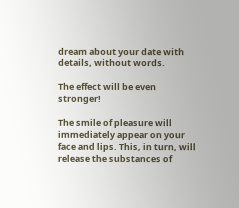dream about your date with details, without words.

The effect will be even stronger!

The smile of pleasure will immediately appear on your face and lips. This, in turn, will release the substances of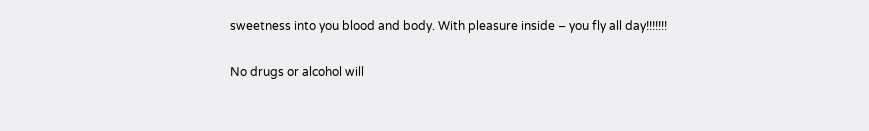sweetness into you blood and body. With pleasure inside – you fly all day!!!!!!!

No drugs or alcohol will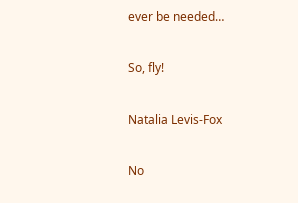ever be needed…

So, fly!

Natalia Levis-Fox

No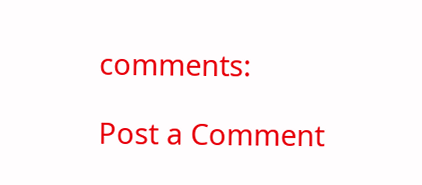comments:

Post a Comment